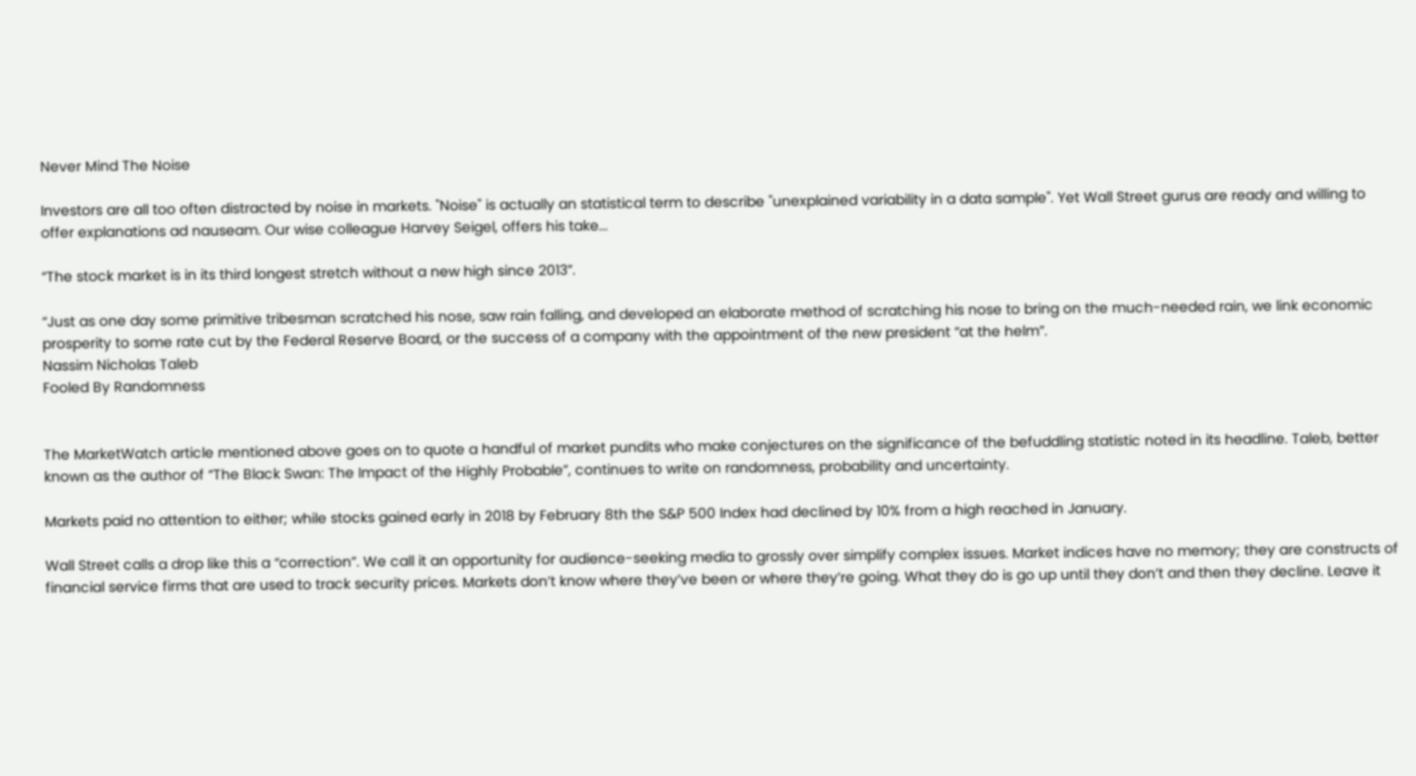Never Mind The Noise

Investors are all too often distracted by noise in markets. "Noise" is actually an statistical term to describe "unexplained variability in a data sample". Yet Wall Street gurus are ready and willing to offer explanations ad nauseam. Our wise colleague Harvey Seigel, offers his take...

“The stock market is in its third longest stretch without a new high since 2013”.

“Just as one day some primitive tribesman scratched his nose, saw rain falling, and developed an elaborate method of scratching his nose to bring on the much-needed rain, we link economic prosperity to some rate cut by the Federal Reserve Board, or the success of a company with the appointment of the new president “at the helm”.
Nassim Nicholas Taleb
Fooled By Randomness


The MarketWatch article mentioned above goes on to quote a handful of market pundits who make conjectures on the significance of the befuddling statistic noted in its headline. Taleb, better known as the author of “The Black Swan: The Impact of the Highly Probable”, continues to write on randomness, probability and uncertainty.

Markets paid no attention to either; while stocks gained early in 2018 by February 8th the S&P 500 Index had declined by 10% from a high reached in January.

Wall Street calls a drop like this a “correction”. We call it an opportunity for audience-seeking media to grossly over simplify complex issues. Market indices have no memory; they are constructs of financial service firms that are used to track security prices. Markets don’t know where they’ve been or where they’re going. What they do is go up until they don’t and then they decline. Leave it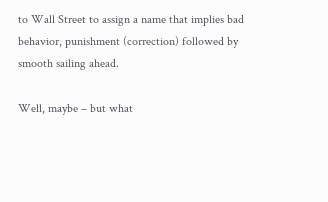to Wall Street to assign a name that implies bad behavior, punishment (correction) followed by smooth sailing ahead.

Well, maybe – but what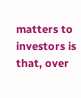matters to investors is that, over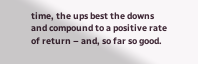time, the ups best the downs and compound to a positive rate of return – and, so far so good.